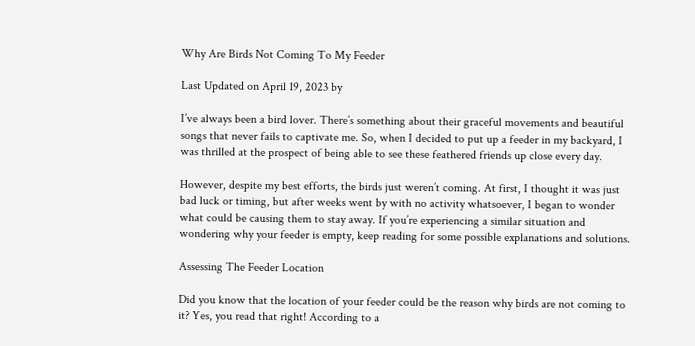Why Are Birds Not Coming To My Feeder

Last Updated on April 19, 2023 by

I’ve always been a bird lover. There’s something about their graceful movements and beautiful songs that never fails to captivate me. So, when I decided to put up a feeder in my backyard, I was thrilled at the prospect of being able to see these feathered friends up close every day.

However, despite my best efforts, the birds just weren’t coming. At first, I thought it was just bad luck or timing, but after weeks went by with no activity whatsoever, I began to wonder what could be causing them to stay away. If you’re experiencing a similar situation and wondering why your feeder is empty, keep reading for some possible explanations and solutions.

Assessing The Feeder Location

Did you know that the location of your feeder could be the reason why birds are not coming to it? Yes, you read that right! According to a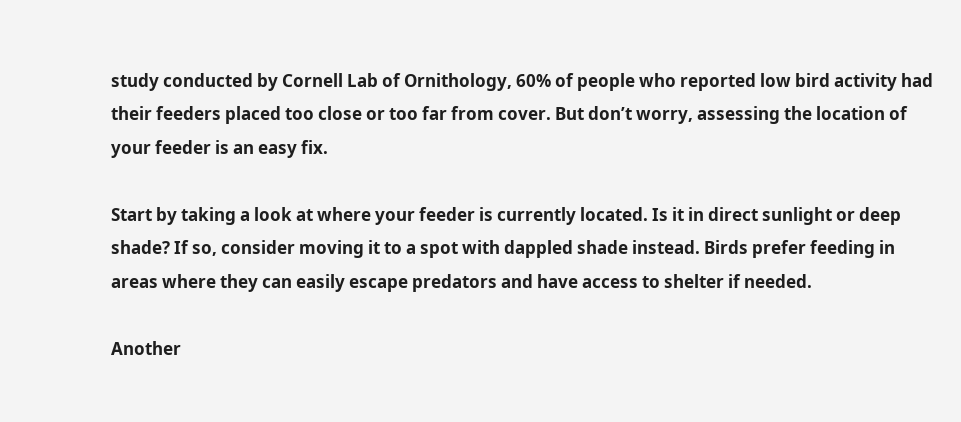study conducted by Cornell Lab of Ornithology, 60% of people who reported low bird activity had their feeders placed too close or too far from cover. But don’t worry, assessing the location of your feeder is an easy fix.

Start by taking a look at where your feeder is currently located. Is it in direct sunlight or deep shade? If so, consider moving it to a spot with dappled shade instead. Birds prefer feeding in areas where they can easily escape predators and have access to shelter if needed.

Another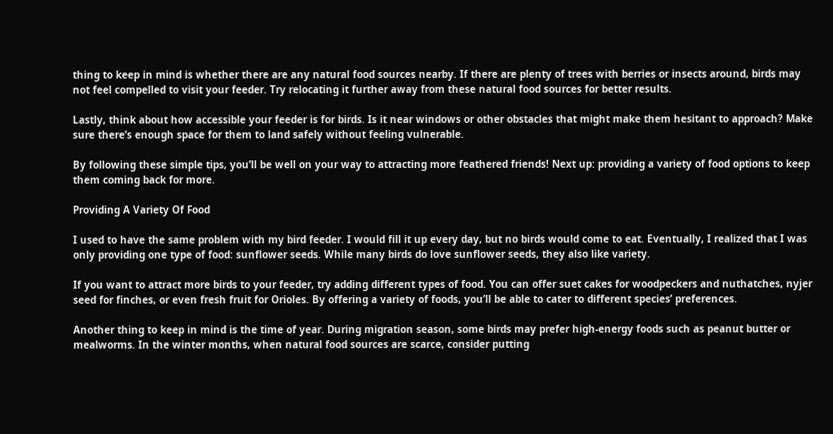thing to keep in mind is whether there are any natural food sources nearby. If there are plenty of trees with berries or insects around, birds may not feel compelled to visit your feeder. Try relocating it further away from these natural food sources for better results.

Lastly, think about how accessible your feeder is for birds. Is it near windows or other obstacles that might make them hesitant to approach? Make sure there’s enough space for them to land safely without feeling vulnerable.

By following these simple tips, you’ll be well on your way to attracting more feathered friends! Next up: providing a variety of food options to keep them coming back for more.

Providing A Variety Of Food

I used to have the same problem with my bird feeder. I would fill it up every day, but no birds would come to eat. Eventually, I realized that I was only providing one type of food: sunflower seeds. While many birds do love sunflower seeds, they also like variety.

If you want to attract more birds to your feeder, try adding different types of food. You can offer suet cakes for woodpeckers and nuthatches, nyjer seed for finches, or even fresh fruit for Orioles. By offering a variety of foods, you’ll be able to cater to different species’ preferences.

Another thing to keep in mind is the time of year. During migration season, some birds may prefer high-energy foods such as peanut butter or mealworms. In the winter months, when natural food sources are scarce, consider putting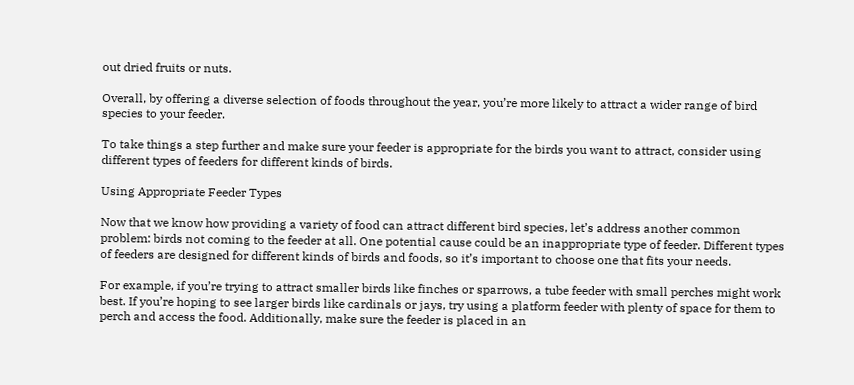out dried fruits or nuts.

Overall, by offering a diverse selection of foods throughout the year, you’re more likely to attract a wider range of bird species to your feeder.

To take things a step further and make sure your feeder is appropriate for the birds you want to attract, consider using different types of feeders for different kinds of birds.

Using Appropriate Feeder Types

Now that we know how providing a variety of food can attract different bird species, let’s address another common problem: birds not coming to the feeder at all. One potential cause could be an inappropriate type of feeder. Different types of feeders are designed for different kinds of birds and foods, so it’s important to choose one that fits your needs.

For example, if you’re trying to attract smaller birds like finches or sparrows, a tube feeder with small perches might work best. If you’re hoping to see larger birds like cardinals or jays, try using a platform feeder with plenty of space for them to perch and access the food. Additionally, make sure the feeder is placed in an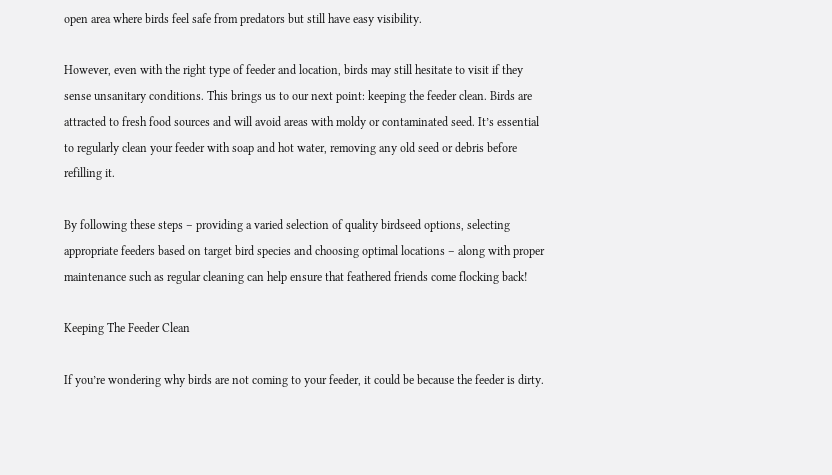open area where birds feel safe from predators but still have easy visibility.

However, even with the right type of feeder and location, birds may still hesitate to visit if they sense unsanitary conditions. This brings us to our next point: keeping the feeder clean. Birds are attracted to fresh food sources and will avoid areas with moldy or contaminated seed. It’s essential to regularly clean your feeder with soap and hot water, removing any old seed or debris before refilling it.

By following these steps – providing a varied selection of quality birdseed options, selecting appropriate feeders based on target bird species and choosing optimal locations – along with proper maintenance such as regular cleaning can help ensure that feathered friends come flocking back!

Keeping The Feeder Clean

If you’re wondering why birds are not coming to your feeder, it could be because the feeder is dirty.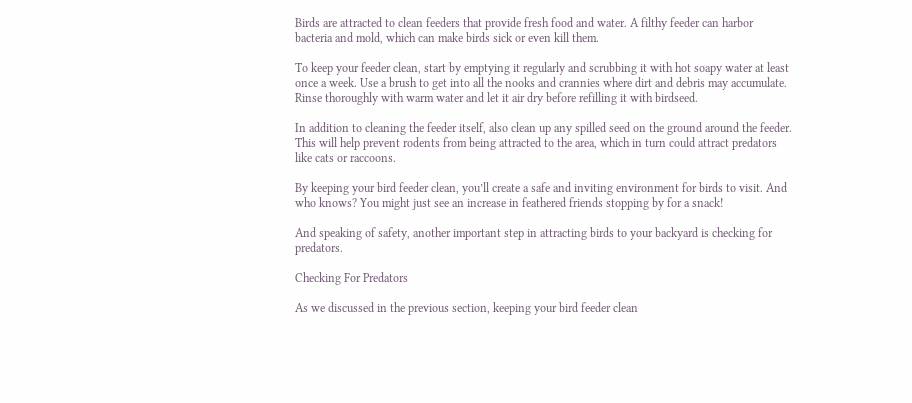Birds are attracted to clean feeders that provide fresh food and water. A filthy feeder can harbor bacteria and mold, which can make birds sick or even kill them.

To keep your feeder clean, start by emptying it regularly and scrubbing it with hot soapy water at least once a week. Use a brush to get into all the nooks and crannies where dirt and debris may accumulate. Rinse thoroughly with warm water and let it air dry before refilling it with birdseed.

In addition to cleaning the feeder itself, also clean up any spilled seed on the ground around the feeder. This will help prevent rodents from being attracted to the area, which in turn could attract predators like cats or raccoons.

By keeping your bird feeder clean, you’ll create a safe and inviting environment for birds to visit. And who knows? You might just see an increase in feathered friends stopping by for a snack!

And speaking of safety, another important step in attracting birds to your backyard is checking for predators.

Checking For Predators

As we discussed in the previous section, keeping your bird feeder clean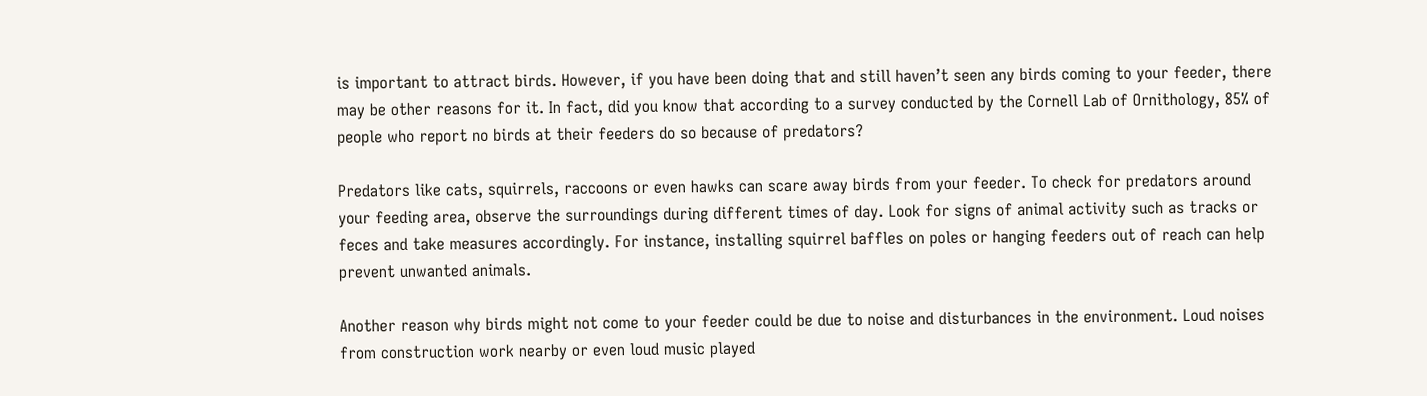is important to attract birds. However, if you have been doing that and still haven’t seen any birds coming to your feeder, there may be other reasons for it. In fact, did you know that according to a survey conducted by the Cornell Lab of Ornithology, 85% of people who report no birds at their feeders do so because of predators?

Predators like cats, squirrels, raccoons or even hawks can scare away birds from your feeder. To check for predators around your feeding area, observe the surroundings during different times of day. Look for signs of animal activity such as tracks or feces and take measures accordingly. For instance, installing squirrel baffles on poles or hanging feeders out of reach can help prevent unwanted animals.

Another reason why birds might not come to your feeder could be due to noise and disturbances in the environment. Loud noises from construction work nearby or even loud music played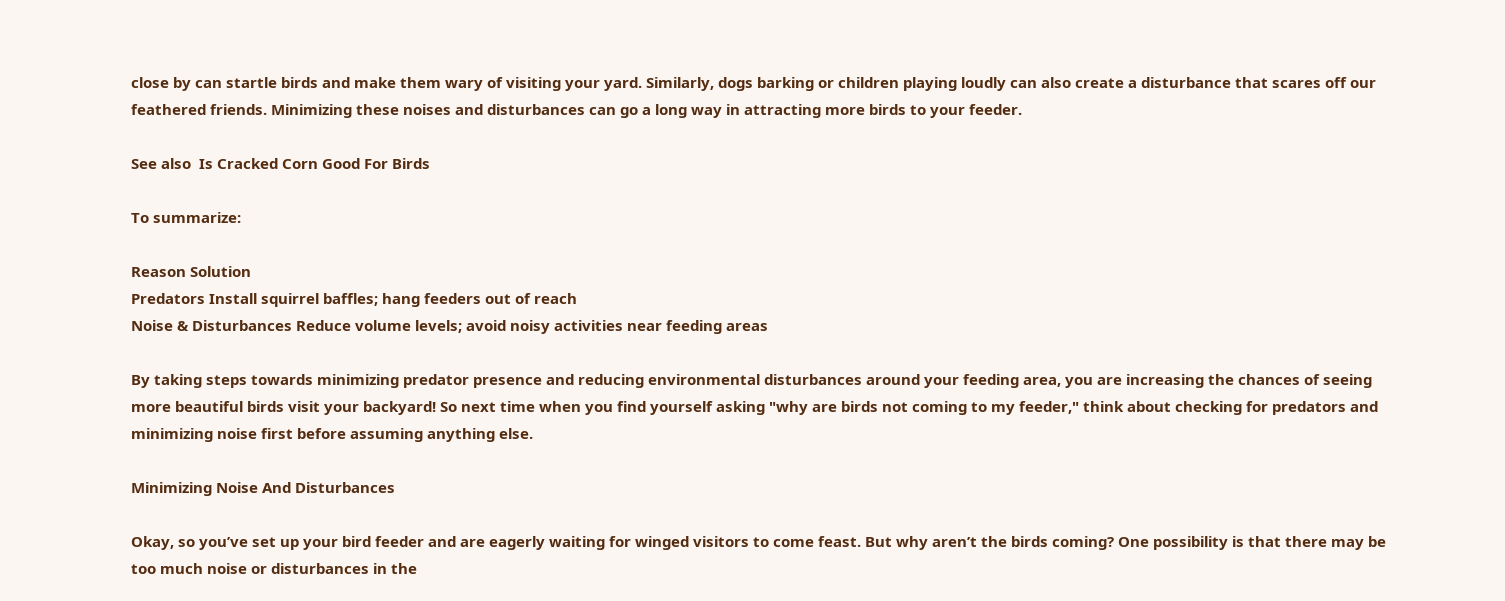close by can startle birds and make them wary of visiting your yard. Similarly, dogs barking or children playing loudly can also create a disturbance that scares off our feathered friends. Minimizing these noises and disturbances can go a long way in attracting more birds to your feeder.

See also  Is Cracked Corn Good For Birds

To summarize:

Reason Solution
Predators Install squirrel baffles; hang feeders out of reach
Noise & Disturbances Reduce volume levels; avoid noisy activities near feeding areas

By taking steps towards minimizing predator presence and reducing environmental disturbances around your feeding area, you are increasing the chances of seeing more beautiful birds visit your backyard! So next time when you find yourself asking "why are birds not coming to my feeder," think about checking for predators and minimizing noise first before assuming anything else.

Minimizing Noise And Disturbances

Okay, so you’ve set up your bird feeder and are eagerly waiting for winged visitors to come feast. But why aren’t the birds coming? One possibility is that there may be too much noise or disturbances in the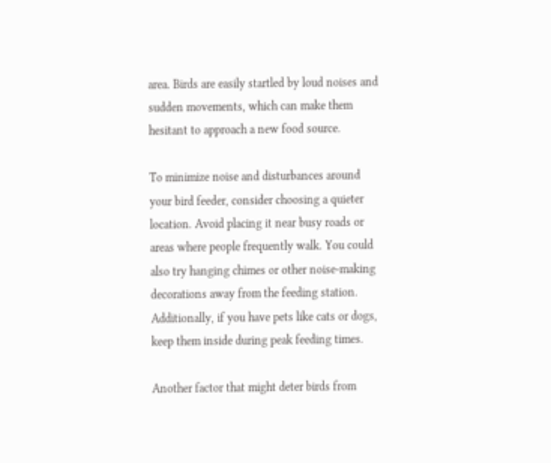area. Birds are easily startled by loud noises and sudden movements, which can make them hesitant to approach a new food source.

To minimize noise and disturbances around your bird feeder, consider choosing a quieter location. Avoid placing it near busy roads or areas where people frequently walk. You could also try hanging chimes or other noise-making decorations away from the feeding station. Additionally, if you have pets like cats or dogs, keep them inside during peak feeding times.

Another factor that might deter birds from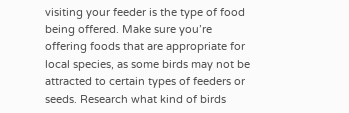visiting your feeder is the type of food being offered. Make sure you’re offering foods that are appropriate for local species, as some birds may not be attracted to certain types of feeders or seeds. Research what kind of birds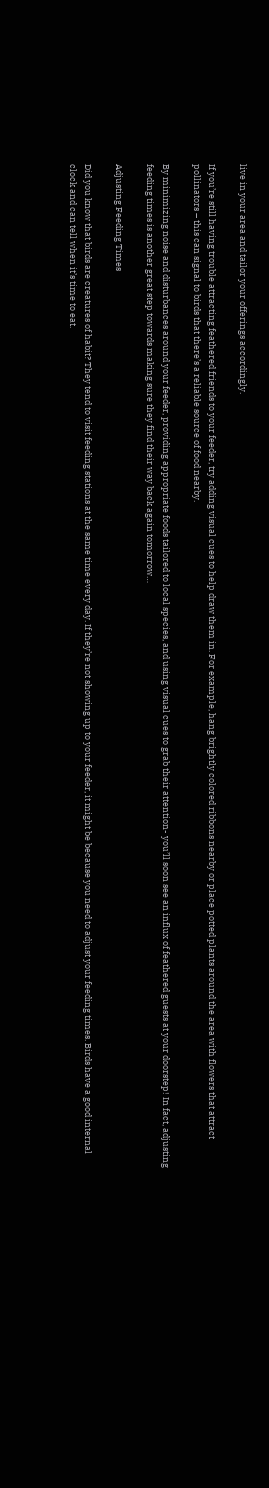live in your area and tailor your offerings accordingly.

If you’re still having trouble attracting feathered friends to your feeder, try adding visual cues to help draw them in. For example, hang brightly colored ribbons nearby or place potted plants around the area with flowers that attract pollinators – this can signal to birds that there’s a reliable source of food nearby.

By minimizing noise and disturbances around your feeder, providing appropriate foods tailored to local species, and using visual cues to grab their attention- you’ll soon see an influx of feathered guests at your doorstep! In fact, adjusting feeding times is another great step towards making sure they find their way back again tomorrow…

Adjusting Feeding Times

Did you know that birds are creatures of habit? They tend to visit feeding stations at the same time every day. If they’re not showing up to your feeder, it might be because you need to adjust your feeding times. Birds have a good internal clock and can tell when it’s time to eat.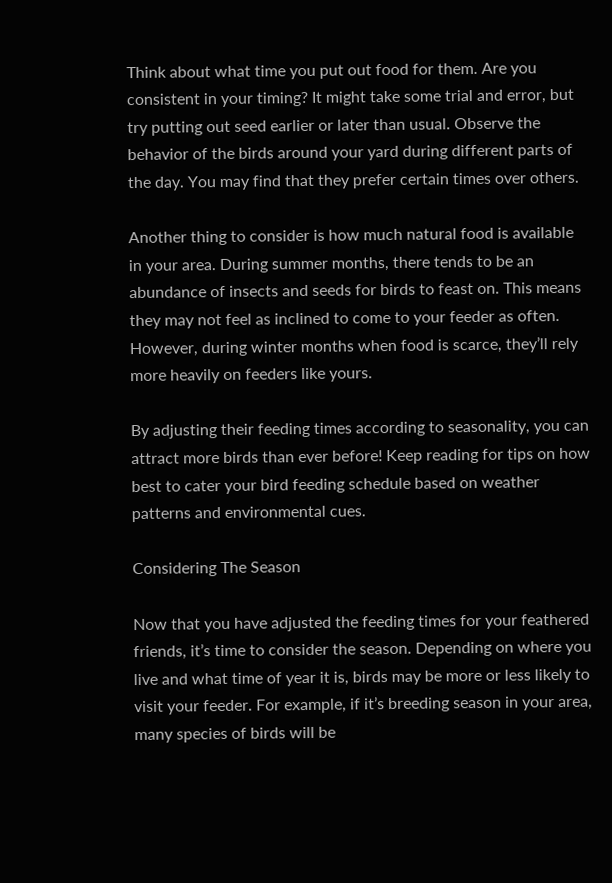Think about what time you put out food for them. Are you consistent in your timing? It might take some trial and error, but try putting out seed earlier or later than usual. Observe the behavior of the birds around your yard during different parts of the day. You may find that they prefer certain times over others.

Another thing to consider is how much natural food is available in your area. During summer months, there tends to be an abundance of insects and seeds for birds to feast on. This means they may not feel as inclined to come to your feeder as often. However, during winter months when food is scarce, they’ll rely more heavily on feeders like yours.

By adjusting their feeding times according to seasonality, you can attract more birds than ever before! Keep reading for tips on how best to cater your bird feeding schedule based on weather patterns and environmental cues.

Considering The Season

Now that you have adjusted the feeding times for your feathered friends, it’s time to consider the season. Depending on where you live and what time of year it is, birds may be more or less likely to visit your feeder. For example, if it’s breeding season in your area, many species of birds will be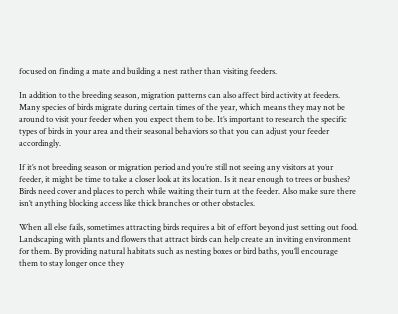focused on finding a mate and building a nest rather than visiting feeders.

In addition to the breeding season, migration patterns can also affect bird activity at feeders. Many species of birds migrate during certain times of the year, which means they may not be around to visit your feeder when you expect them to be. It’s important to research the specific types of birds in your area and their seasonal behaviors so that you can adjust your feeder accordingly.

If it’s not breeding season or migration period and you’re still not seeing any visitors at your feeder, it might be time to take a closer look at its location. Is it near enough to trees or bushes? Birds need cover and places to perch while waiting their turn at the feeder. Also make sure there isn’t anything blocking access like thick branches or other obstacles.

When all else fails, sometimes attracting birds requires a bit of effort beyond just setting out food. Landscaping with plants and flowers that attract birds can help create an inviting environment for them. By providing natural habitats such as nesting boxes or bird baths, you’ll encourage them to stay longer once they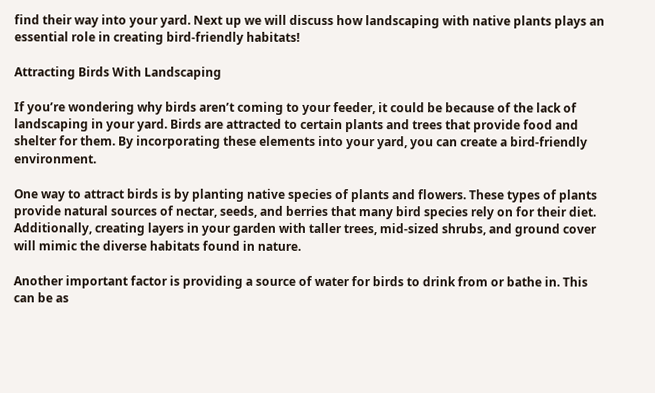find their way into your yard. Next up we will discuss how landscaping with native plants plays an essential role in creating bird-friendly habitats!

Attracting Birds With Landscaping

If you’re wondering why birds aren’t coming to your feeder, it could be because of the lack of landscaping in your yard. Birds are attracted to certain plants and trees that provide food and shelter for them. By incorporating these elements into your yard, you can create a bird-friendly environment.

One way to attract birds is by planting native species of plants and flowers. These types of plants provide natural sources of nectar, seeds, and berries that many bird species rely on for their diet. Additionally, creating layers in your garden with taller trees, mid-sized shrubs, and ground cover will mimic the diverse habitats found in nature.

Another important factor is providing a source of water for birds to drink from or bathe in. This can be as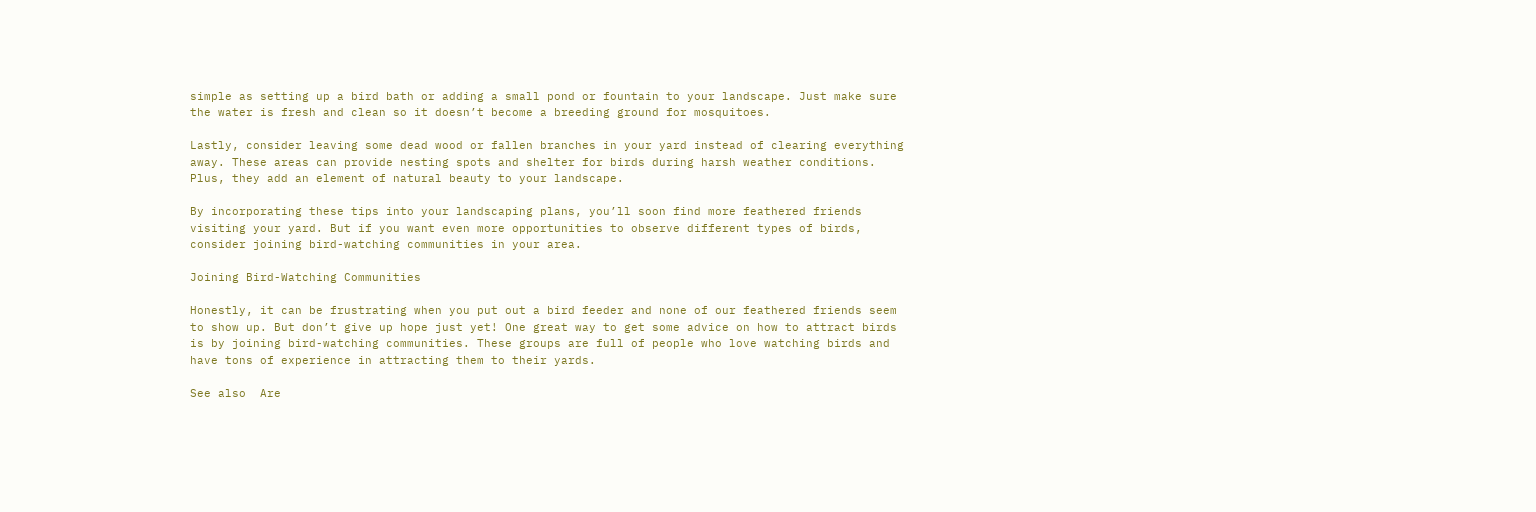simple as setting up a bird bath or adding a small pond or fountain to your landscape. Just make sure the water is fresh and clean so it doesn’t become a breeding ground for mosquitoes.

Lastly, consider leaving some dead wood or fallen branches in your yard instead of clearing everything away. These areas can provide nesting spots and shelter for birds during harsh weather conditions. Plus, they add an element of natural beauty to your landscape.

By incorporating these tips into your landscaping plans, you’ll soon find more feathered friends visiting your yard. But if you want even more opportunities to observe different types of birds, consider joining bird-watching communities in your area.

Joining Bird-Watching Communities

Honestly, it can be frustrating when you put out a bird feeder and none of our feathered friends seem to show up. But don’t give up hope just yet! One great way to get some advice on how to attract birds is by joining bird-watching communities. These groups are full of people who love watching birds and have tons of experience in attracting them to their yards.

See also  Are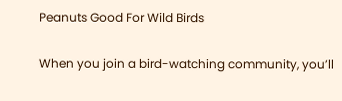Peanuts Good For Wild Birds

When you join a bird-watching community, you’ll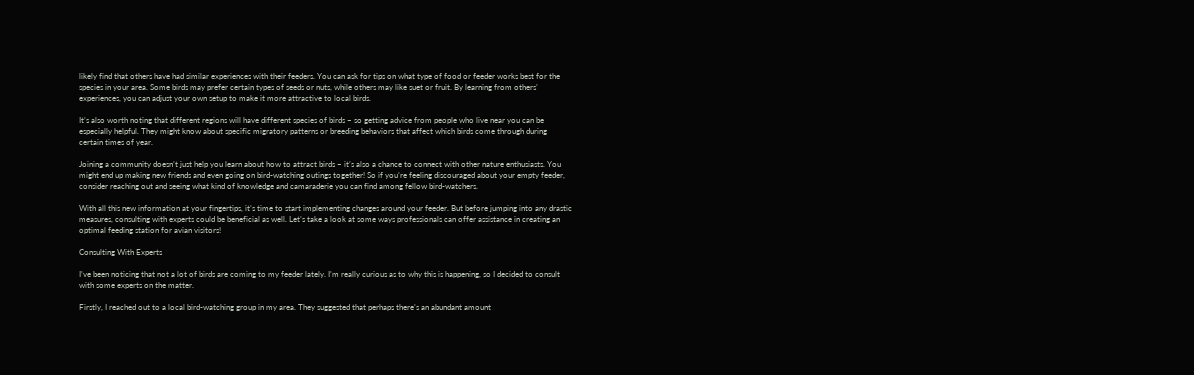likely find that others have had similar experiences with their feeders. You can ask for tips on what type of food or feeder works best for the species in your area. Some birds may prefer certain types of seeds or nuts, while others may like suet or fruit. By learning from others’ experiences, you can adjust your own setup to make it more attractive to local birds.

It’s also worth noting that different regions will have different species of birds – so getting advice from people who live near you can be especially helpful. They might know about specific migratory patterns or breeding behaviors that affect which birds come through during certain times of year.

Joining a community doesn’t just help you learn about how to attract birds – it’s also a chance to connect with other nature enthusiasts. You might end up making new friends and even going on bird-watching outings together! So if you’re feeling discouraged about your empty feeder, consider reaching out and seeing what kind of knowledge and camaraderie you can find among fellow bird-watchers.

With all this new information at your fingertips, it’s time to start implementing changes around your feeder. But before jumping into any drastic measures, consulting with experts could be beneficial as well. Let’s take a look at some ways professionals can offer assistance in creating an optimal feeding station for avian visitors!

Consulting With Experts

I’ve been noticing that not a lot of birds are coming to my feeder lately. I’m really curious as to why this is happening, so I decided to consult with some experts on the matter.

Firstly, I reached out to a local bird-watching group in my area. They suggested that perhaps there’s an abundant amount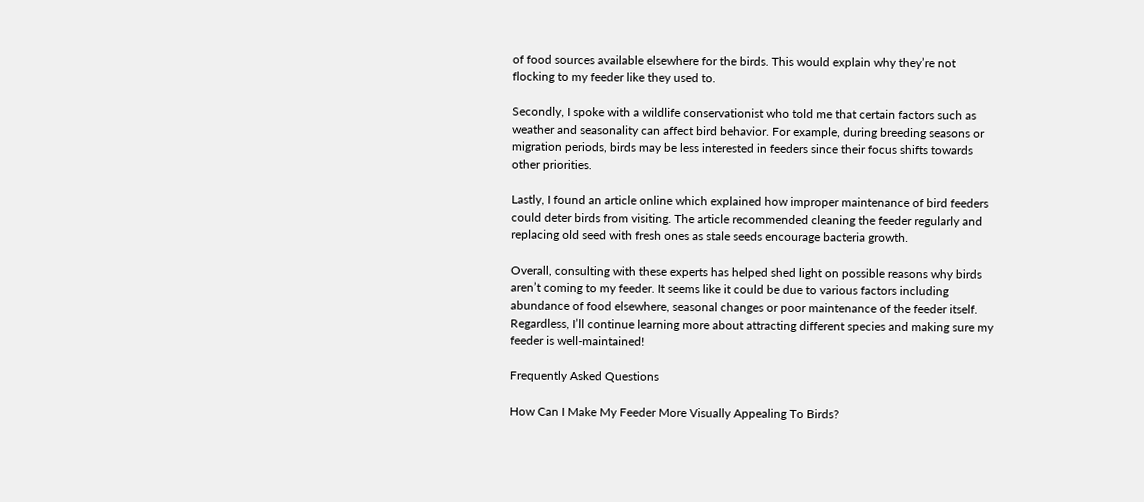of food sources available elsewhere for the birds. This would explain why they’re not flocking to my feeder like they used to.

Secondly, I spoke with a wildlife conservationist who told me that certain factors such as weather and seasonality can affect bird behavior. For example, during breeding seasons or migration periods, birds may be less interested in feeders since their focus shifts towards other priorities.

Lastly, I found an article online which explained how improper maintenance of bird feeders could deter birds from visiting. The article recommended cleaning the feeder regularly and replacing old seed with fresh ones as stale seeds encourage bacteria growth.

Overall, consulting with these experts has helped shed light on possible reasons why birds aren’t coming to my feeder. It seems like it could be due to various factors including abundance of food elsewhere, seasonal changes or poor maintenance of the feeder itself. Regardless, I’ll continue learning more about attracting different species and making sure my feeder is well-maintained!

Frequently Asked Questions

How Can I Make My Feeder More Visually Appealing To Birds?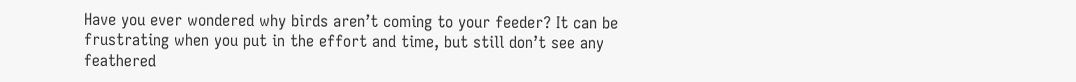Have you ever wondered why birds aren’t coming to your feeder? It can be frustrating when you put in the effort and time, but still don’t see any feathered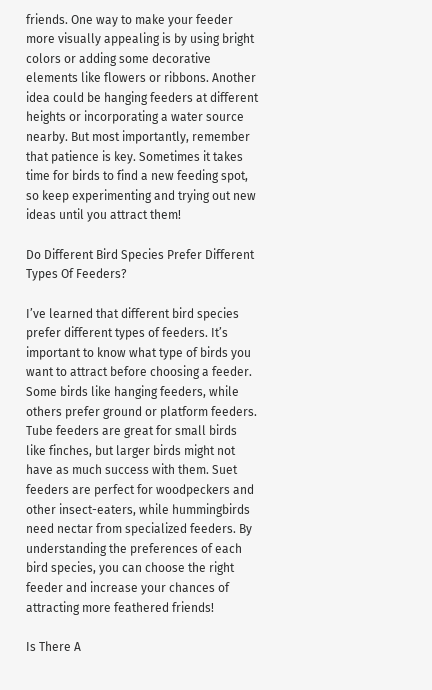friends. One way to make your feeder more visually appealing is by using bright colors or adding some decorative elements like flowers or ribbons. Another idea could be hanging feeders at different heights or incorporating a water source nearby. But most importantly, remember that patience is key. Sometimes it takes time for birds to find a new feeding spot, so keep experimenting and trying out new ideas until you attract them!

Do Different Bird Species Prefer Different Types Of Feeders?

I’ve learned that different bird species prefer different types of feeders. It’s important to know what type of birds you want to attract before choosing a feeder. Some birds like hanging feeders, while others prefer ground or platform feeders. Tube feeders are great for small birds like finches, but larger birds might not have as much success with them. Suet feeders are perfect for woodpeckers and other insect-eaters, while hummingbirds need nectar from specialized feeders. By understanding the preferences of each bird species, you can choose the right feeder and increase your chances of attracting more feathered friends!

Is There A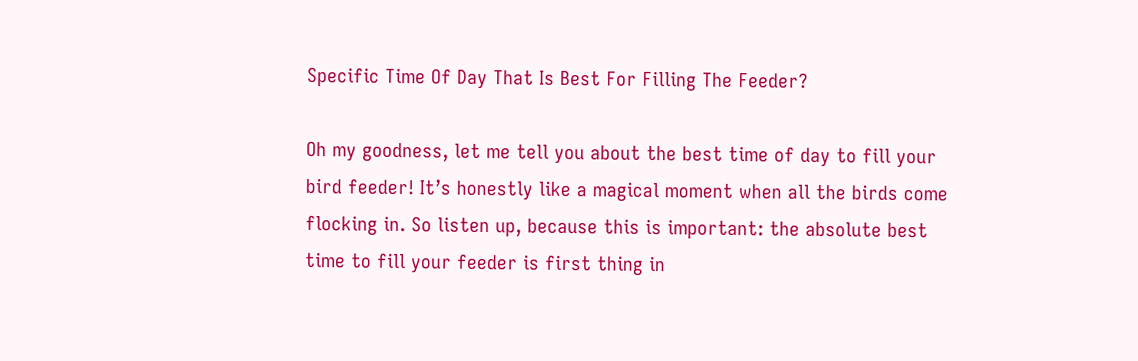Specific Time Of Day That Is Best For Filling The Feeder?

Oh my goodness, let me tell you about the best time of day to fill your bird feeder! It’s honestly like a magical moment when all the birds come flocking in. So listen up, because this is important: the absolute best time to fill your feeder is first thing in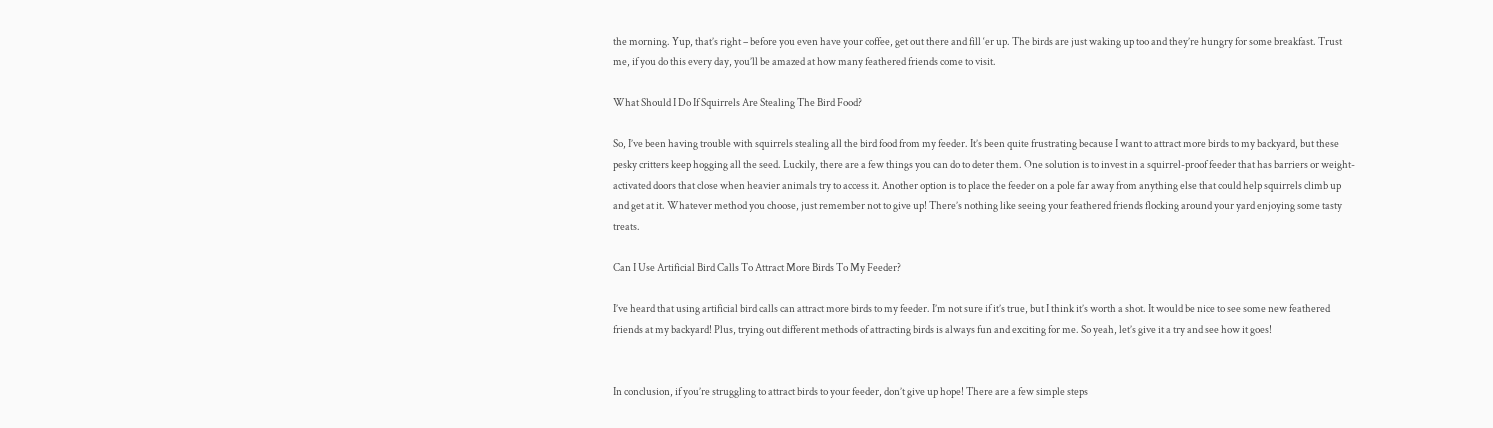the morning. Yup, that’s right – before you even have your coffee, get out there and fill ‘er up. The birds are just waking up too and they’re hungry for some breakfast. Trust me, if you do this every day, you’ll be amazed at how many feathered friends come to visit.

What Should I Do If Squirrels Are Stealing The Bird Food?

So, I’ve been having trouble with squirrels stealing all the bird food from my feeder. It’s been quite frustrating because I want to attract more birds to my backyard, but these pesky critters keep hogging all the seed. Luckily, there are a few things you can do to deter them. One solution is to invest in a squirrel-proof feeder that has barriers or weight-activated doors that close when heavier animals try to access it. Another option is to place the feeder on a pole far away from anything else that could help squirrels climb up and get at it. Whatever method you choose, just remember not to give up! There’s nothing like seeing your feathered friends flocking around your yard enjoying some tasty treats.

Can I Use Artificial Bird Calls To Attract More Birds To My Feeder?

I’ve heard that using artificial bird calls can attract more birds to my feeder. I’m not sure if it’s true, but I think it’s worth a shot. It would be nice to see some new feathered friends at my backyard! Plus, trying out different methods of attracting birds is always fun and exciting for me. So yeah, let’s give it a try and see how it goes!


In conclusion, if you’re struggling to attract birds to your feeder, don’t give up hope! There are a few simple steps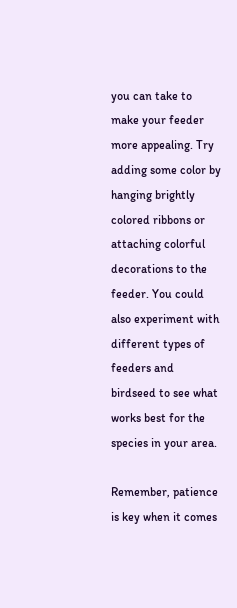you can take to make your feeder more appealing. Try adding some color by hanging brightly colored ribbons or attaching colorful decorations to the feeder. You could also experiment with different types of feeders and birdseed to see what works best for the species in your area.

Remember, patience is key when it comes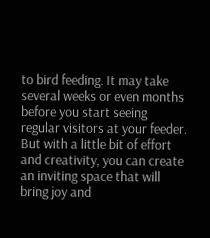to bird feeding. It may take several weeks or even months before you start seeing regular visitors at your feeder. But with a little bit of effort and creativity, you can create an inviting space that will bring joy and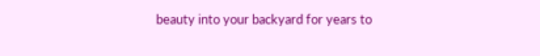beauty into your backyard for years to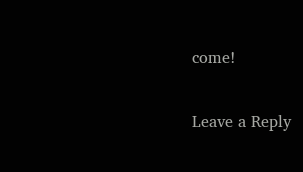come!

Leave a Reply